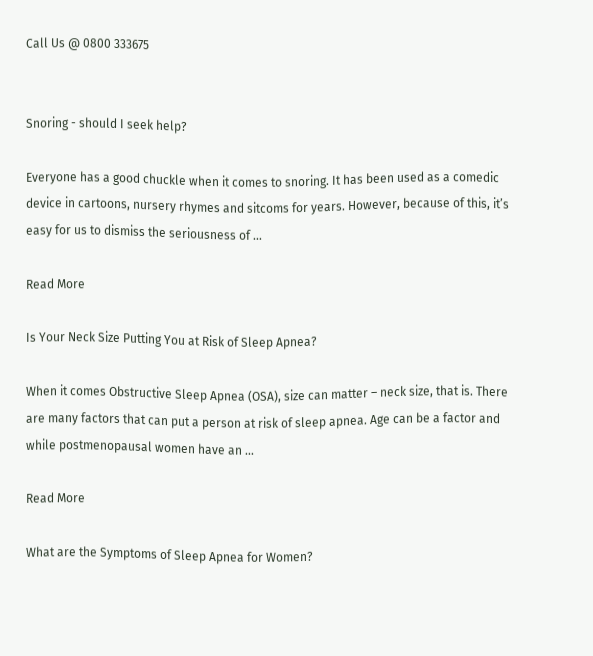Call Us @ 0800 333675


Snoring - should I seek help?

Everyone has a good chuckle when it comes to snoring. It has been used as a comedic device in cartoons, nursery rhymes and sitcoms for years. However, because of this, it’s easy for us to dismiss the seriousness of ...

Read More

Is Your Neck Size Putting You at Risk of Sleep Apnea?

When it comes Obstructive Sleep Apnea (OSA), size can matter – neck size, that is. There are many factors that can put a person at risk of sleep apnea. Age can be a factor and while postmenopausal women have an ...

Read More

What are the Symptoms of Sleep Apnea for Women?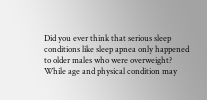Did you ever think that serious sleep conditions like sleep apnea only happened to older males who were overweight? While age and physical condition may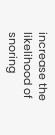increase the likelihood of snoring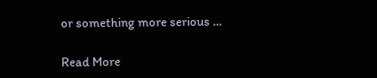or something more serious ...

Read More